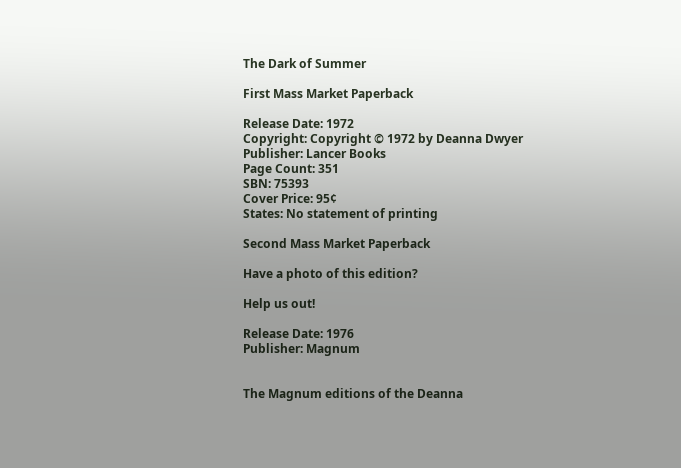The Dark of Summer

First Mass Market Paperback

Release Date: 1972
Copyright: Copyright © 1972 by Deanna Dwyer
Publisher: Lancer Books
Page Count: 351
SBN: 75393
Cover Price: 95¢
States: No statement of printing

Second Mass Market Paperback

Have a photo of this edition?

Help us out!

Release Date: 1976
Publisher: Magnum


The Magnum editions of the Deanna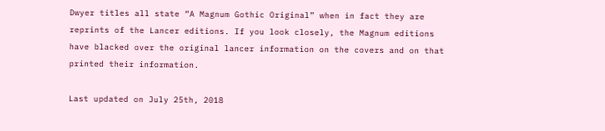Dwyer titles all state “A Magnum Gothic Original” when in fact they are reprints of the Lancer editions. If you look closely, the Magnum editions have blacked over the original lancer information on the covers and on that printed their information.

Last updated on July 25th, 2018